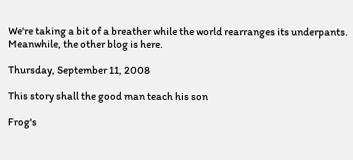We're taking a bit of a breather while the world rearranges its underpants. Meanwhile, the other blog is here.

Thursday, September 11, 2008

This story shall the good man teach his son

Frog's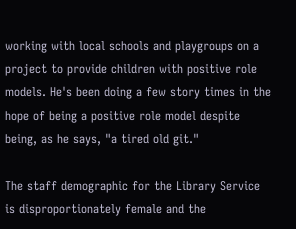working with local schools and playgroups on a project to provide children with positive role models. He's been doing a few story times in the hope of being a positive role model despite being, as he says, "a tired old git."

The staff demographic for the Library Service is disproportionately female and the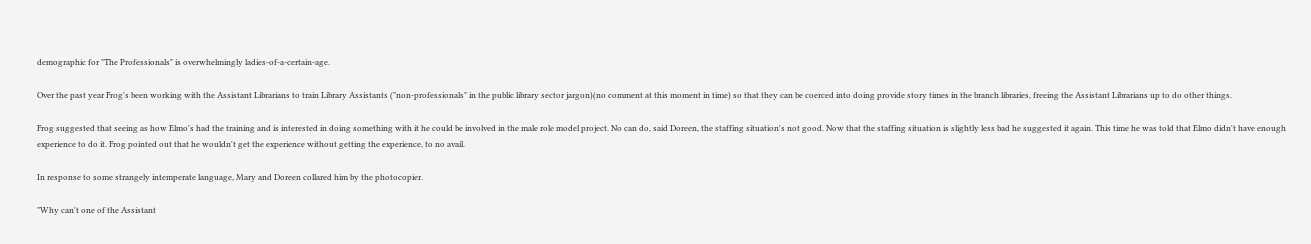demographic for "The Professionals" is overwhelmingly ladies-of-a-certain-age.

Over the past year Frog's been working with the Assistant Librarians to train Library Assistants ("non-professionals" in the public library sector jargon)(no comment at this moment in time) so that they can be coerced into doing provide story times in the branch libraries, freeing the Assistant Librarians up to do other things.

Frog suggested that seeing as how Elmo's had the training and is interested in doing something with it he could be involved in the male role model project. No can do, said Doreen, the staffing situation's not good. Now that the staffing situation is slightly less bad he suggested it again. This time he was told that Elmo didn't have enough experience to do it. Frog pointed out that he wouldn't get the experience without getting the experience, to no avail.

In response to some strangely intemperate language, Mary and Doreen collared him by the photocopier.

"Why can't one of the Assistant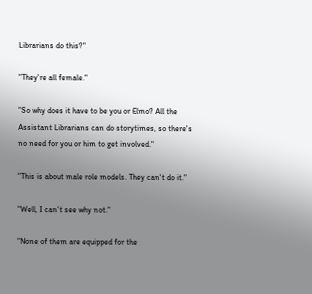Librarians do this?"

"They're all female."

"So why does it have to be you or Elmo? All the Assistant Librarians can do storytimes, so there's no need for you or him to get involved."

"This is about male role models. They can't do it."

"Well, I can't see why not."

"None of them are equipped for the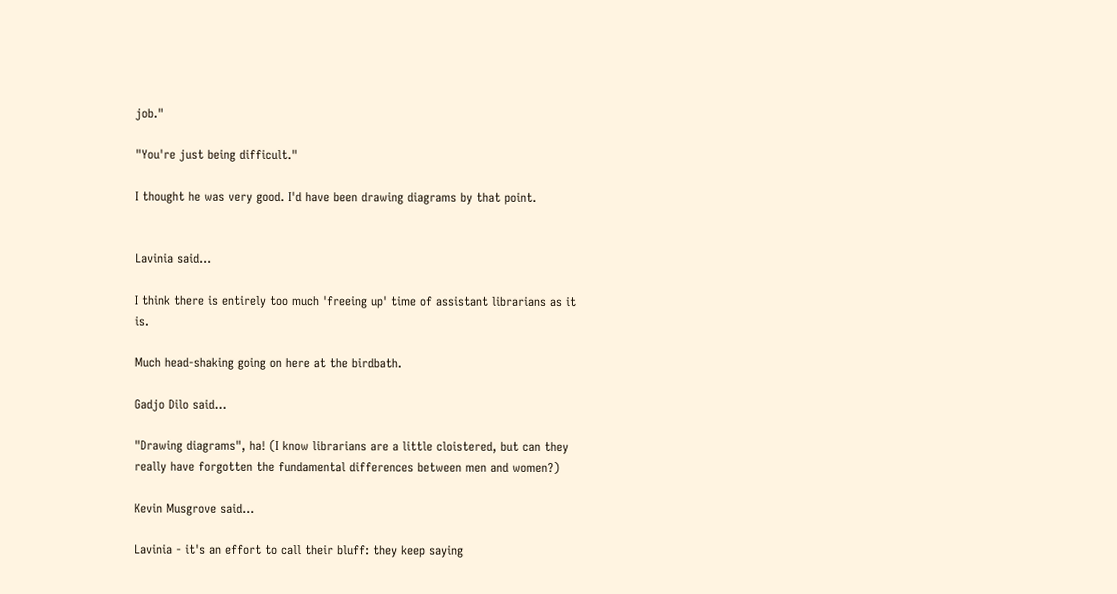job."

"You're just being difficult."

I thought he was very good. I'd have been drawing diagrams by that point.


Lavinia said...

I think there is entirely too much 'freeing up' time of assistant librarians as it is.

Much head-shaking going on here at the birdbath.

Gadjo Dilo said...

"Drawing diagrams", ha! (I know librarians are a little cloistered, but can they really have forgotten the fundamental differences between men and women?)

Kevin Musgrove said...

Lavinia - it's an effort to call their bluff: they keep saying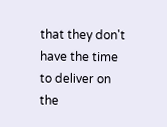that they don't have the time to deliver on the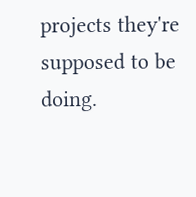projects they're supposed to be doing.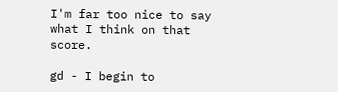I'm far too nice to say what I think on that score.

gd - I begin to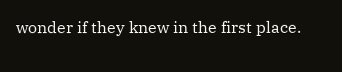wonder if they knew in the first place.